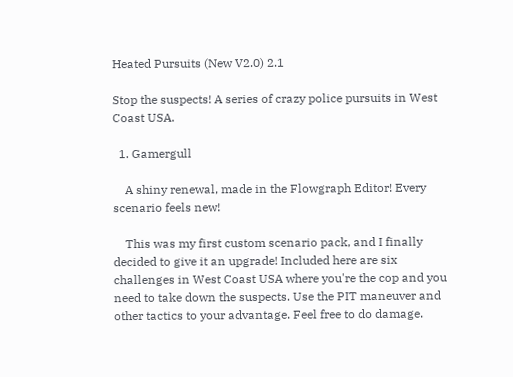Heated Pursuits (New V2.0) 2.1

Stop the suspects! A series of crazy police pursuits in West Coast USA.

  1. Gamergull

    A shiny renewal, made in the Flowgraph Editor! Every scenario feels new!

    This was my first custom scenario pack, and I finally decided to give it an upgrade! Included here are six challenges in West Coast USA where you're the cop and you need to take down the suspects. Use the PIT maneuver and other tactics to your advantage. Feel free to do damage.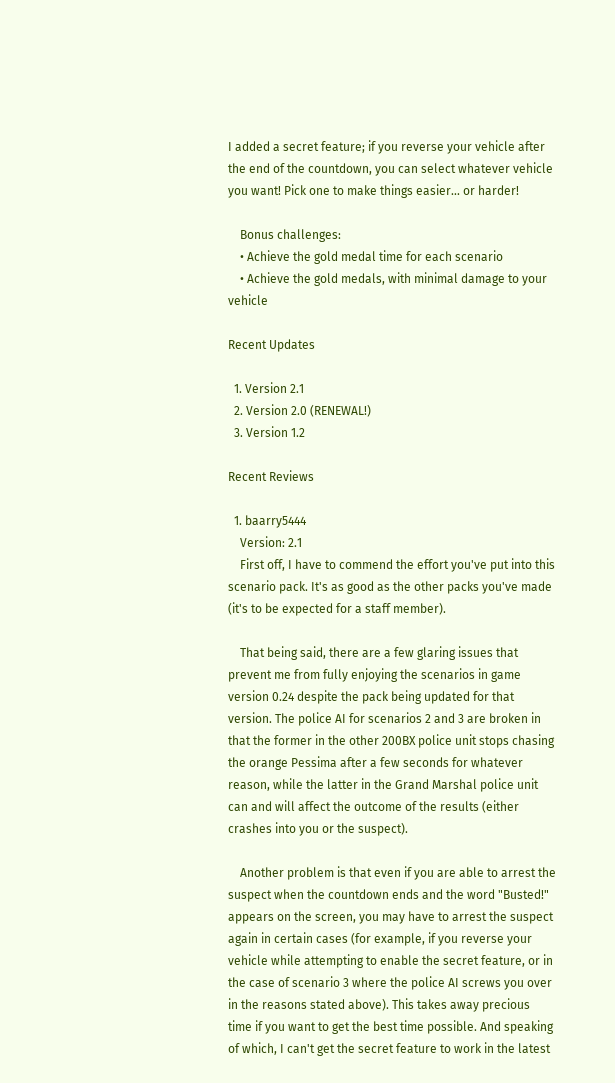I added a secret feature; if you reverse your vehicle after the end of the countdown, you can select whatever vehicle you want! Pick one to make things easier... or harder!

    Bonus challenges:
    • Achieve the gold medal time for each scenario
    • Achieve the gold medals, with minimal damage to your vehicle

Recent Updates

  1. Version 2.1
  2. Version 2.0 (RENEWAL!)
  3. Version 1.2

Recent Reviews

  1. baarry5444
    Version: 2.1
    First off, I have to commend the effort you've put into this scenario pack. It's as good as the other packs you've made (it's to be expected for a staff member).

    That being said, there are a few glaring issues that prevent me from fully enjoying the scenarios in game version 0.24 despite the pack being updated for that version. The police AI for scenarios 2 and 3 are broken in that the former in the other 200BX police unit stops chasing the orange Pessima after a few seconds for whatever reason, while the latter in the Grand Marshal police unit can and will affect the outcome of the results (either crashes into you or the suspect).

    Another problem is that even if you are able to arrest the suspect when the countdown ends and the word "Busted!" appears on the screen, you may have to arrest the suspect again in certain cases (for example, if you reverse your vehicle while attempting to enable the secret feature, or in the case of scenario 3 where the police AI screws you over in the reasons stated above). This takes away precious time if you want to get the best time possible. And speaking of which, I can't get the secret feature to work in the latest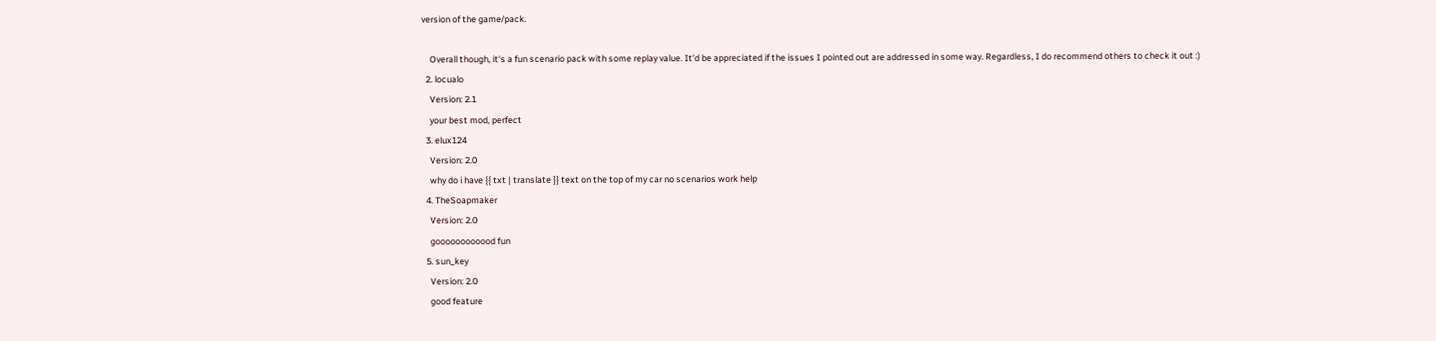version of the game/pack.

    Overall though, it's a fun scenario pack with some replay value. It'd be appreciated if the issues I pointed out are addressed in some way. Regardless, I do recommend others to check it out :)
  2. locualo
    Version: 2.1
    your best mod, perfect
  3. elux124
    Version: 2.0
    why do i have {{ txt | translate }} text on the top of my car no scenarios work help
  4. TheSoapmaker
    Version: 2.0
    goooooooooood fun
  5. sun_key
    Version: 2.0
    good feature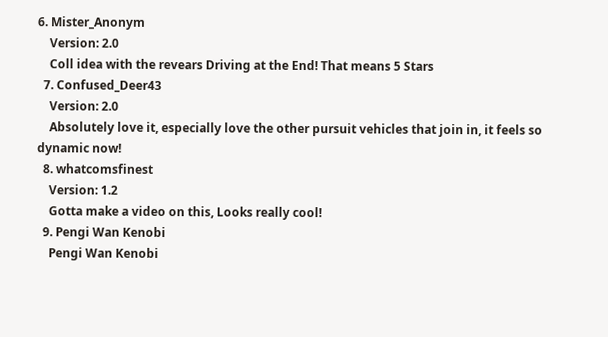6. Mister_Anonym
    Version: 2.0
    Coll idea with the revears Driving at the End! That means 5 Stars
  7. Confused_Deer43
    Version: 2.0
    Absolutely love it, especially love the other pursuit vehicles that join in, it feels so dynamic now!
  8. whatcomsfinest
    Version: 1.2
    Gotta make a video on this, Looks really cool!
  9. Pengi Wan Kenobi
    Pengi Wan Kenobi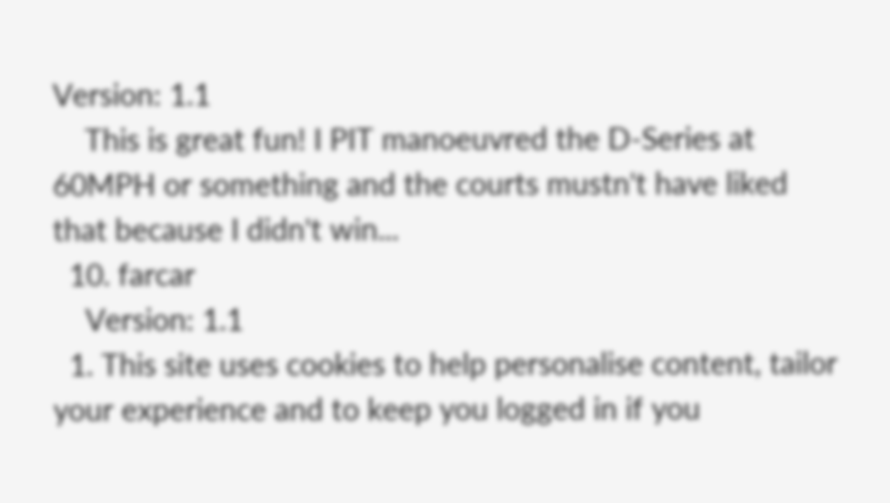Version: 1.1
    This is great fun! I PIT manoeuvred the D-Series at 60MPH or something and the courts mustn't have liked that because I didn't win...
  10. farcar
    Version: 1.1
  1. This site uses cookies to help personalise content, tailor your experience and to keep you logged in if you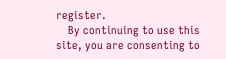register.
    By continuing to use this site, you are consenting to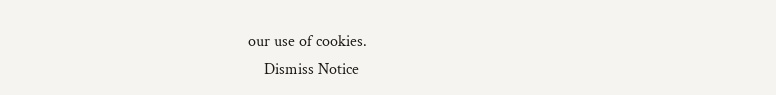our use of cookies.
    Dismiss Notice